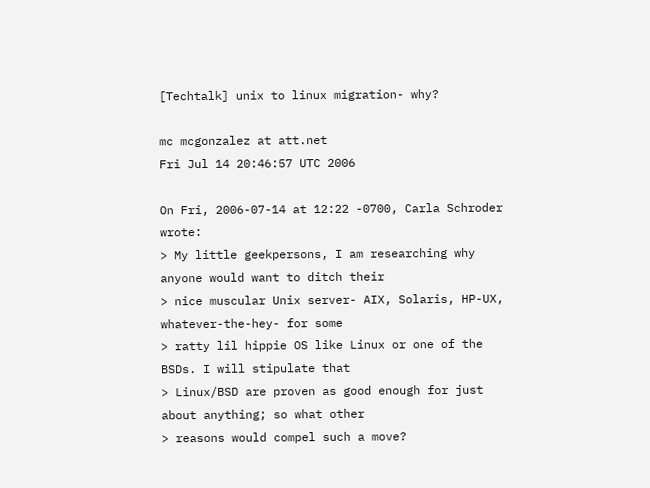[Techtalk] unix to linux migration- why?

mc mcgonzalez at att.net
Fri Jul 14 20:46:57 UTC 2006

On Fri, 2006-07-14 at 12:22 -0700, Carla Schroder wrote:
> My little geekpersons, I am researching why anyone would want to ditch their
> nice muscular Unix server- AIX, Solaris, HP-UX, whatever-the-hey- for some
> ratty lil hippie OS like Linux or one of the BSDs. I will stipulate that
> Linux/BSD are proven as good enough for just about anything; so what other
> reasons would compel such a move?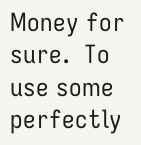Money for sure.  To use some perfectly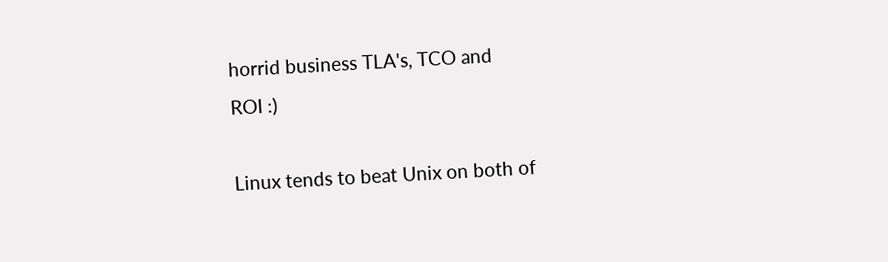horrid business TLA's, TCO and
ROI :)

Linux tends to beat Unix on both of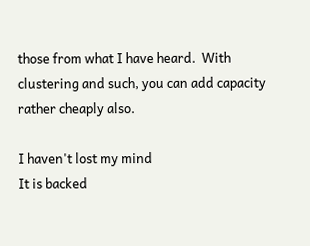those from what I have heard.  With
clustering and such, you can add capacity rather cheaply also.

I haven't lost my mind
It is backed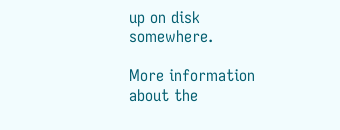up on disk somewhere.

More information about the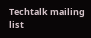Techtalk mailing list